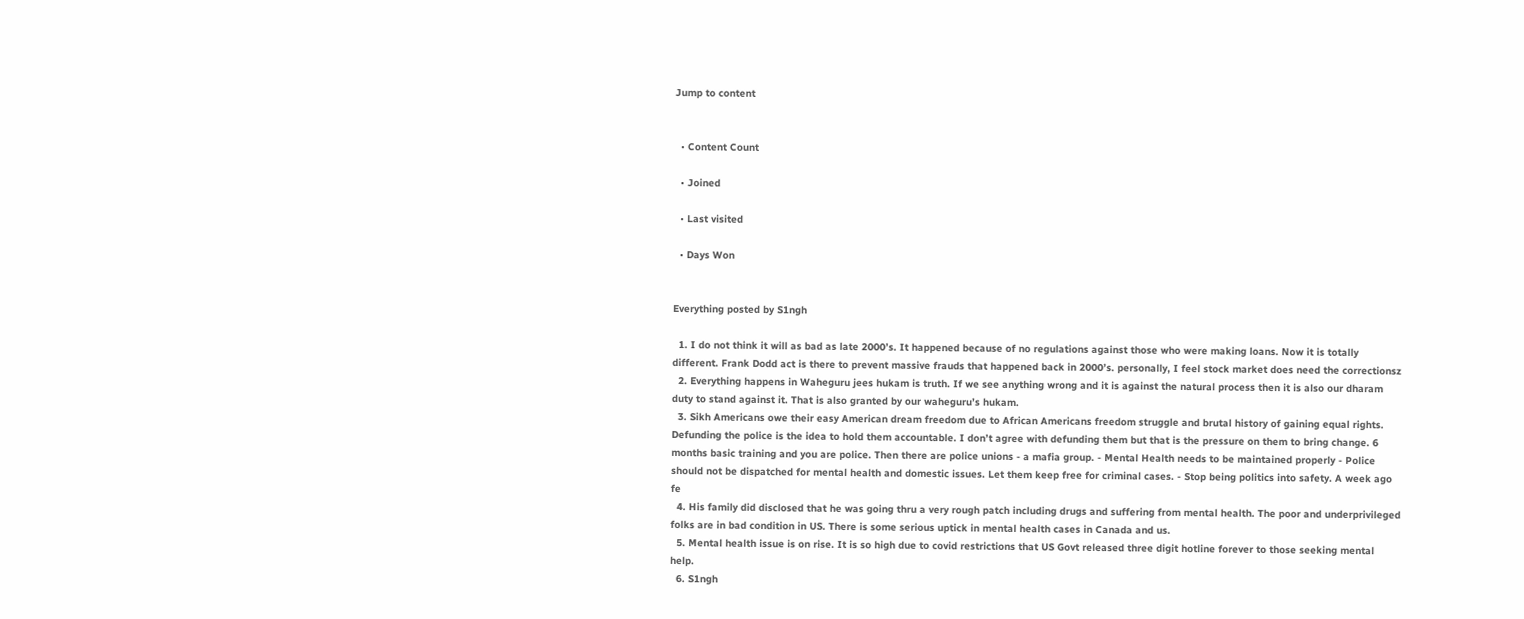Jump to content


  • Content Count

  • Joined

  • Last visited

  • Days Won


Everything posted by S1ngh

  1. I do not think it will as bad as late 2000’s. It happened because of no regulations against those who were making loans. Now it is totally different. Frank Dodd act is there to prevent massive frauds that happened back in 2000’s. personally, I feel stock market does need the correctionsz
  2. Everything happens in Waheguru jees hukam is truth. If we see anything wrong and it is against the natural process then it is also our dharam duty to stand against it. That is also granted by our waheguru’s hukam.
  3. Sikh Americans owe their easy American dream freedom due to African Americans freedom struggle and brutal history of gaining equal rights. Defunding the police is the idea to hold them accountable. I don’t agree with defunding them but that is the pressure on them to bring change. 6 months basic training and you are police. Then there are police unions - a mafia group. - Mental Health needs to be maintained properly - Police should not be dispatched for mental health and domestic issues. Let them keep free for criminal cases. - Stop being politics into safety. A week ago fe
  4. His family did disclosed that he was going thru a very rough patch including drugs and suffering from mental health. The poor and underprivileged folks are in bad condition in US. There is some serious uptick in mental health cases in Canada and us.
  5. Mental health issue is on rise. It is so high due to covid restrictions that US Govt released three digit hotline forever to those seeking mental help.
  6. S1ngh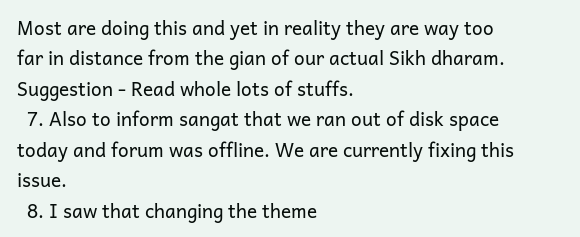Most are doing this and yet in reality they are way too far in distance from the gian of our actual Sikh dharam. Suggestion - Read whole lots of stuffs.
  7. Also to inform sangat that we ran out of disk space today and forum was offline. We are currently fixing this issue.
  8. I saw that changing the theme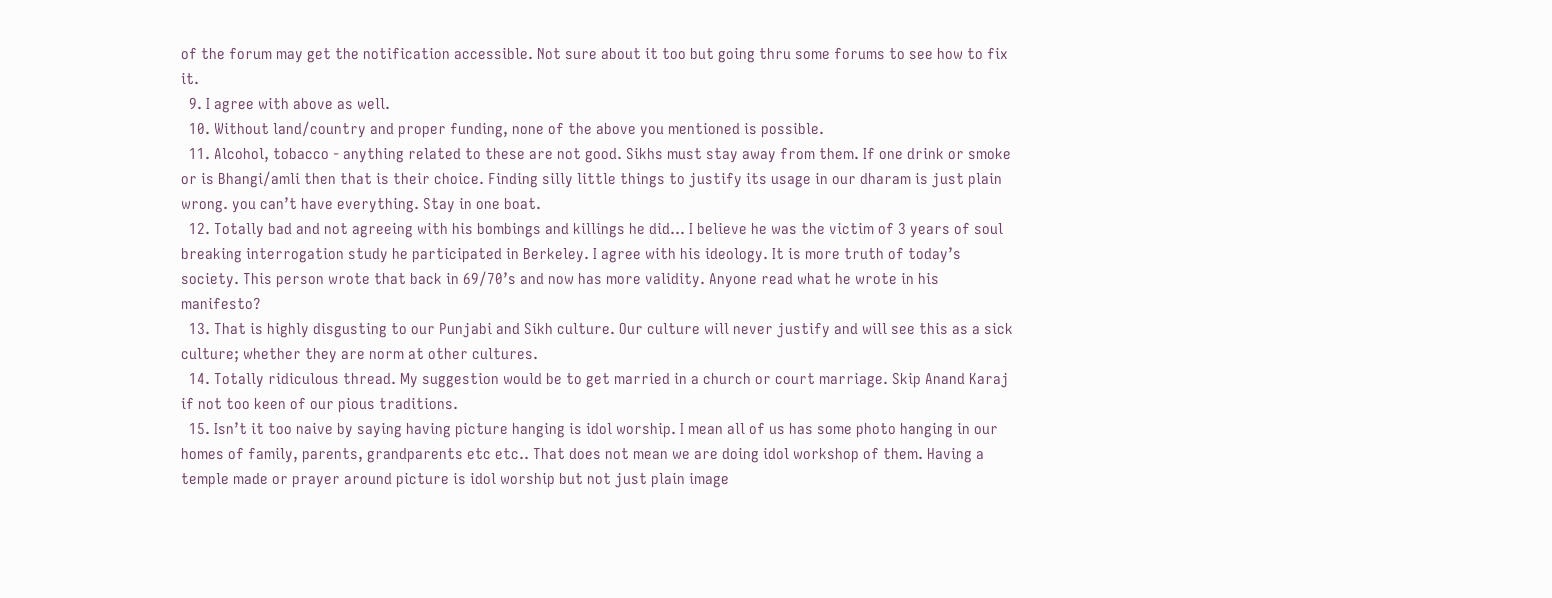of the forum may get the notification accessible. Not sure about it too but going thru some forums to see how to fix it.
  9. I agree with above as well.
  10. Without land/country and proper funding, none of the above you mentioned is possible.
  11. Alcohol, tobacco - anything related to these are not good. Sikhs must stay away from them. If one drink or smoke or is Bhangi/amli then that is their choice. Finding silly little things to justify its usage in our dharam is just plain wrong. you can’t have everything. Stay in one boat.
  12. Totally bad and not agreeing with his bombings and killings he did... I believe he was the victim of 3 years of soul breaking interrogation study he participated in Berkeley. I agree with his ideology. It is more truth of today’s society. This person wrote that back in 69/70’s and now has more validity. Anyone read what he wrote in his manifesto?
  13. That is highly disgusting to our Punjabi and Sikh culture. Our culture will never justify and will see this as a sick culture; whether they are norm at other cultures.
  14. Totally ridiculous thread. My suggestion would be to get married in a church or court marriage. Skip Anand Karaj if not too keen of our pious traditions.
  15. Isn’t it too naive by saying having picture hanging is idol worship. I mean all of us has some photo hanging in our homes of family, parents, grandparents etc etc.. That does not mean we are doing idol workshop of them. Having a temple made or prayer around picture is idol worship but not just plain image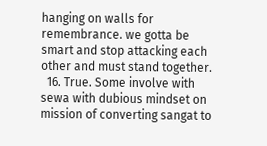hanging on walls for remembrance. we gotta be smart and stop attacking each other and must stand together.
  16. True. Some involve with sewa with dubious mindset on mission of converting sangat to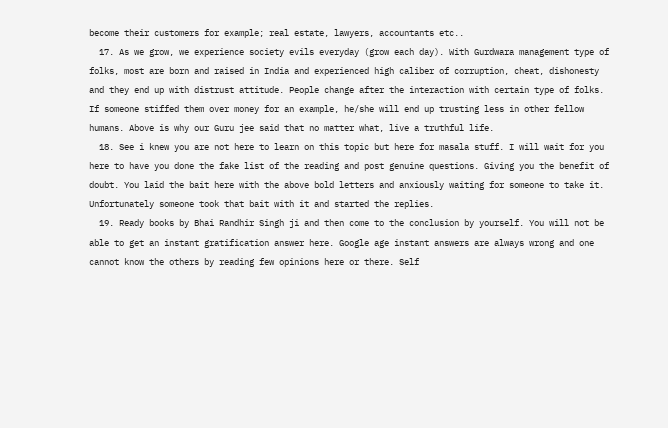become their customers for example; real estate, lawyers, accountants etc..
  17. As we grow, we experience society evils everyday (grow each day). With Gurdwara management type of folks, most are born and raised in India and experienced high caliber of corruption, cheat, dishonesty and they end up with distrust attitude. People change after the interaction with certain type of folks. If someone stiffed them over money for an example, he/she will end up trusting less in other fellow humans. Above is why our Guru jee said that no matter what, live a truthful life.
  18. See i knew you are not here to learn on this topic but here for masala stuff. I will wait for you here to have you done the fake list of the reading and post genuine questions. Giving you the benefit of doubt. You laid the bait here with the above bold letters and anxiously waiting for someone to take it. Unfortunately someone took that bait with it and started the replies.
  19. Ready books by Bhai Randhir Singh ji and then come to the conclusion by yourself. You will not be able to get an instant gratification answer here. Google age instant answers are always wrong and one cannot know the others by reading few opinions here or there. Self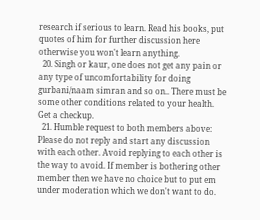research if serious to learn. Read his books, put quotes of him for further discussion here otherwise you won't learn anything.
  20. Singh or kaur, one does not get any pain or any type of uncomfortability for doing gurbani/naam simran and so on.. There must be some other conditions related to your health. Get a checkup.
  21. Humble request to both members above: Please do not reply and start any discussion with each other. Avoid replying to each other is the way to avoid. If member is bothering other member then we have no choice but to put em under moderation which we don't want to do.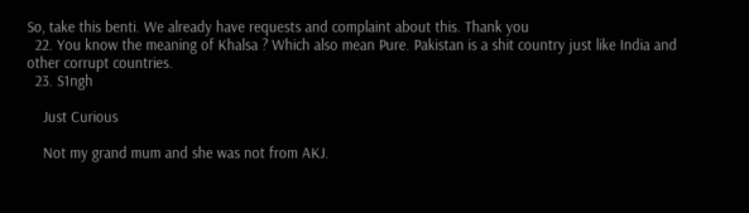So, take this benti. We already have requests and complaint about this. Thank you
  22. You know the meaning of Khalsa ? Which also mean Pure. Pakistan is a shit country just like India and other corrupt countries.
  23. S1ngh

    Just Curious

    Not my grand mum and she was not from AKJ.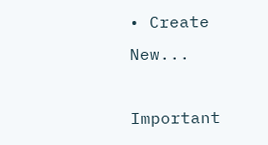• Create New...

Important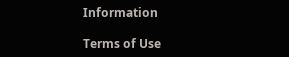Information

Terms of Use